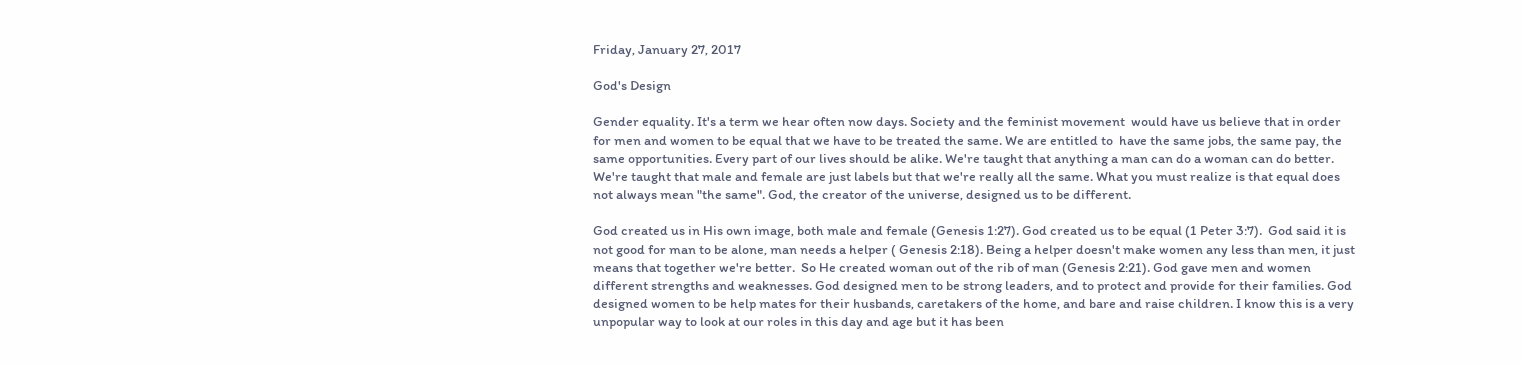Friday, January 27, 2017

God's Design

Gender equality. It's a term we hear often now days. Society and the feminist movement  would have us believe that in order for men and women to be equal that we have to be treated the same. We are entitled to  have the same jobs, the same pay, the same opportunities. Every part of our lives should be alike. We're taught that anything a man can do a woman can do better. We're taught that male and female are just labels but that we're really all the same. What you must realize is that equal does not always mean "the same". God, the creator of the universe, designed us to be different.

God created us in His own image, both male and female (Genesis 1:27). God created us to be equal (1 Peter 3:7).  God said it is not good for man to be alone, man needs a helper ( Genesis 2:18). Being a helper doesn't make women any less than men, it just means that together we're better.  So He created woman out of the rib of man (Genesis 2:21). God gave men and women different strengths and weaknesses. God designed men to be strong leaders, and to protect and provide for their families. God designed women to be help mates for their husbands, caretakers of the home, and bare and raise children. I know this is a very unpopular way to look at our roles in this day and age but it has been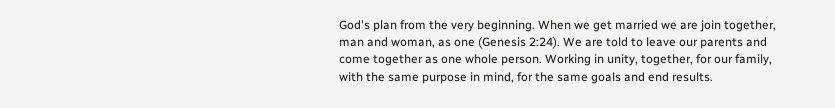God's plan from the very beginning. When we get married we are join together, man and woman, as one (Genesis 2:24). We are told to leave our parents and come together as one whole person. Working in unity, together, for our family, with the same purpose in mind, for the same goals and end results.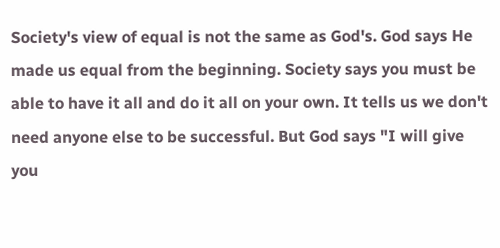Society's view of equal is not the same as God's. God says He made us equal from the beginning. Society says you must be able to have it all and do it all on your own. It tells us we don't need anyone else to be successful. But God says "I will give you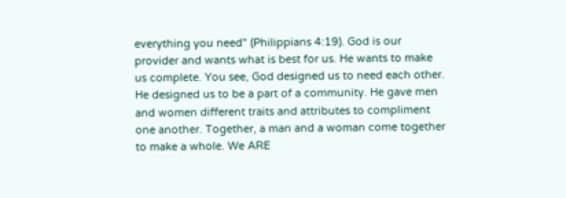everything you need" (Philippians 4:19). God is our provider and wants what is best for us. He wants to make us complete. You see, God designed us to need each other. He designed us to be a part of a community. He gave men and women different traits and attributes to compliment one another. Together, a man and a woman come together to make a whole. We ARE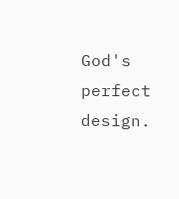God's perfect design.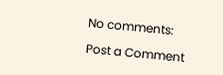No comments:

Post a Comment